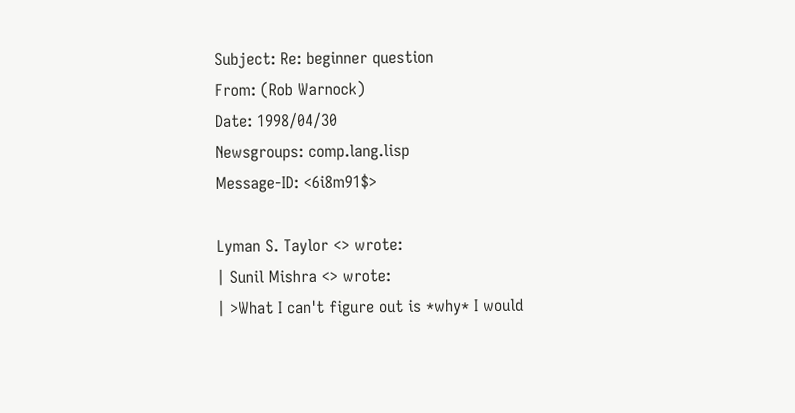Subject: Re: beginner question
From: (Rob Warnock)
Date: 1998/04/30
Newsgroups: comp.lang.lisp
Message-ID: <6i8m91$>

Lyman S. Taylor <> wrote:
| Sunil Mishra <> wrote:
| >What I can't figure out is *why* I would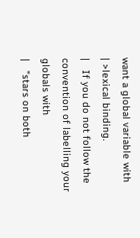want a global variable with
| >lexical binding.
|   If you do not follow the convention of labelling your globals with
|   "stars on both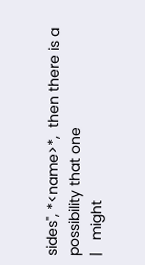sides", *<name>*,  then there is a possibility that one
|   might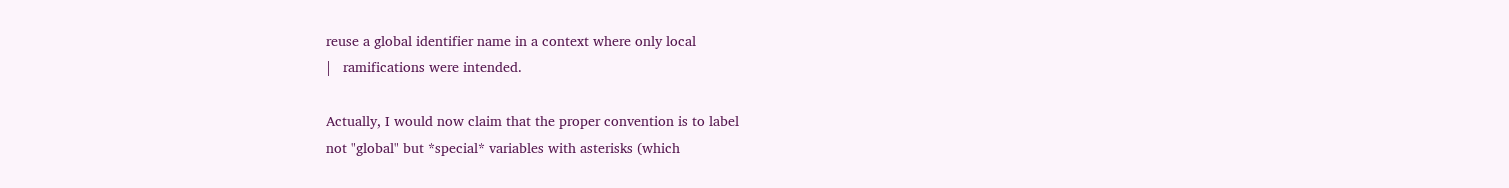reuse a global identifier name in a context where only local
|   ramifications were intended.

Actually, I would now claim that the proper convention is to label
not "global" but *special* variables with asterisks (which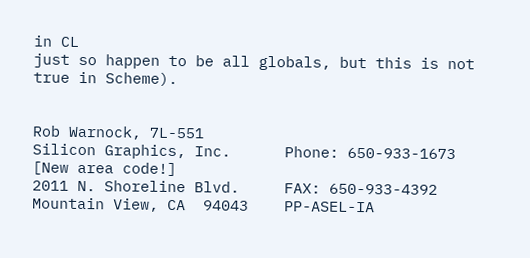in CL
just so happen to be all globals, but this is not true in Scheme).


Rob Warnock, 7L-551
Silicon Graphics, Inc.      Phone: 650-933-1673 [New area code!]
2011 N. Shoreline Blvd.     FAX: 650-933-4392
Mountain View, CA  94043    PP-ASEL-IA